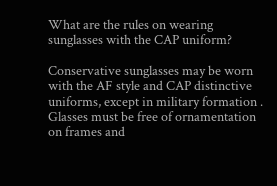What are the rules on wearing sunglasses with the CAP uniform?

Conservative sunglasses may be worn with the AF style and CAP distinctive uniforms, except in military formation .  Glasses must be free of ornamentation on frames and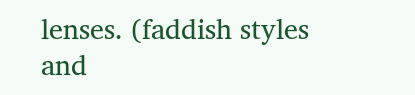lenses. (faddish styles and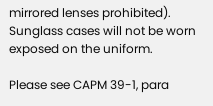mirrored lenses prohibited).  Sunglass cases will not be worn exposed on the uniform.

Please see CAPM 39-1, para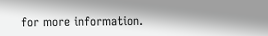for more information.